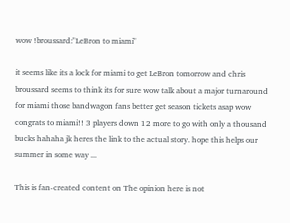wow !broussard:"LeBron to miami"

it seems like its a lock for miami to get LeBron tomorrow and chris broussard seems to think its for sure wow talk about a major turnaround for miami those bandwagon fans better get season tickets asap wow congrats to miami!! 3 players down 12 more to go with only a thousand bucks hahaha jk heres the link to the actual story. hope this helps our summer in some way ...

This is fan-created content on The opinion here is not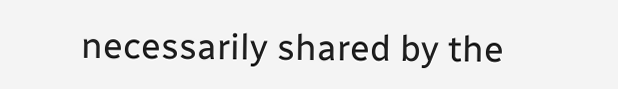necessarily shared by the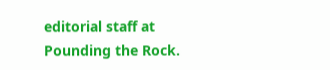editorial staff at Pounding the Rock.